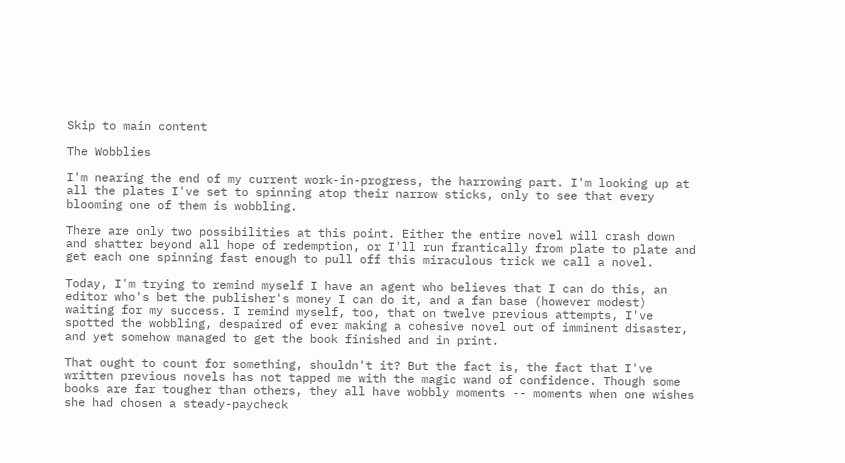Skip to main content

The Wobblies

I'm nearing the end of my current work-in-progress, the harrowing part. I'm looking up at all the plates I've set to spinning atop their narrow sticks, only to see that every blooming one of them is wobbling.

There are only two possibilities at this point. Either the entire novel will crash down and shatter beyond all hope of redemption, or I'll run frantically from plate to plate and get each one spinning fast enough to pull off this miraculous trick we call a novel.

Today, I'm trying to remind myself I have an agent who believes that I can do this, an editor who's bet the publisher's money I can do it, and a fan base (however modest) waiting for my success. I remind myself, too, that on twelve previous attempts, I've spotted the wobbling, despaired of ever making a cohesive novel out of imminent disaster, and yet somehow managed to get the book finished and in print.

That ought to count for something, shouldn't it? But the fact is, the fact that I've written previous novels has not tapped me with the magic wand of confidence. Though some books are far tougher than others, they all have wobbly moments -- moments when one wishes she had chosen a steady-paycheck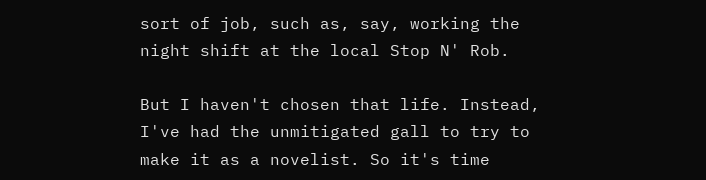sort of job, such as, say, working the night shift at the local Stop N' Rob.

But I haven't chosen that life. Instead, I've had the unmitigated gall to try to make it as a novelist. So it's time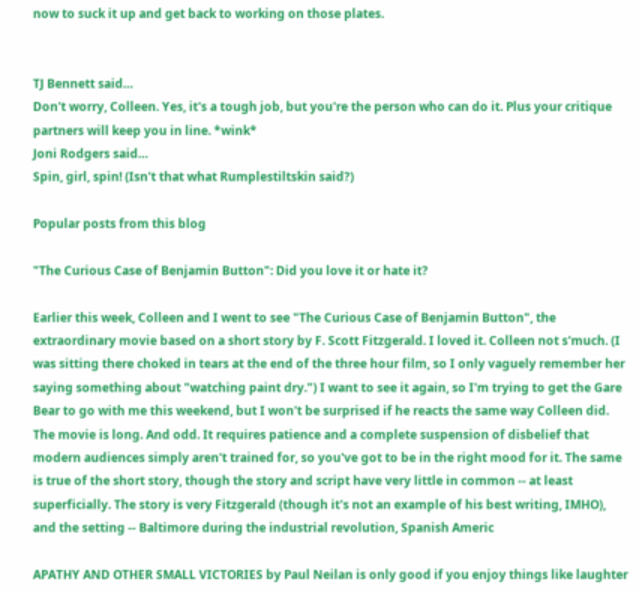now to suck it up and get back to working on those plates.


TJ Bennett said…
Don't worry, Colleen. Yes, it's a tough job, but you're the person who can do it. Plus your critique partners will keep you in line. *wink*
Joni Rodgers said…
Spin, girl, spin! (Isn't that what Rumplestiltskin said?)

Popular posts from this blog

"The Curious Case of Benjamin Button": Did you love it or hate it?

Earlier this week, Colleen and I went to see "The Curious Case of Benjamin Button", the extraordinary movie based on a short story by F. Scott Fitzgerald. I loved it. Colleen not s'much. (I was sitting there choked in tears at the end of the three hour film, so I only vaguely remember her saying something about "watching paint dry.") I want to see it again, so I'm trying to get the Gare Bear to go with me this weekend, but I won't be surprised if he reacts the same way Colleen did. The movie is long. And odd. It requires patience and a complete suspension of disbelief that modern audiences simply aren't trained for, so you've got to be in the right mood for it. The same is true of the short story, though the story and script have very little in common -- at least superficially. The story is very Fitzgerald (though it's not an example of his best writing, IMHO), and the setting -- Baltimore during the industrial revolution, Spanish Americ

APATHY AND OTHER SMALL VICTORIES by Paul Neilan is only good if you enjoy things like laughter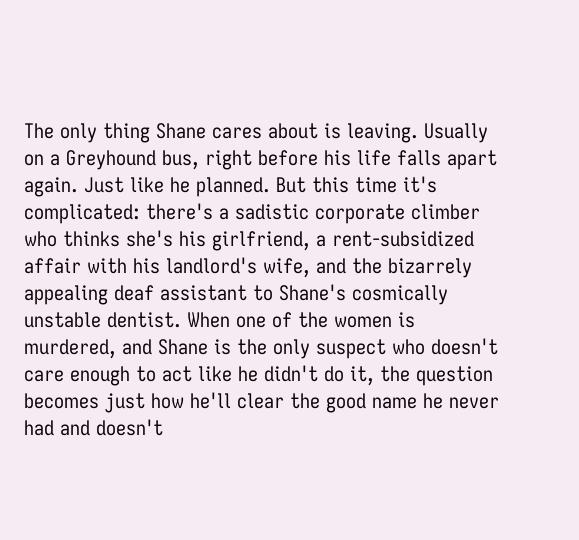The only thing Shane cares about is leaving. Usually on a Greyhound bus, right before his life falls apart again. Just like he planned. But this time it's complicated: there's a sadistic corporate climber who thinks she's his girlfriend, a rent-subsidized affair with his landlord's wife, and the bizarrely appealing deaf assistant to Shane's cosmically unstable dentist. When one of the women is murdered, and Shane is the only suspect who doesn't care enough to act like he didn't do it, the question becomes just how he'll clear the good name he never had and doesn't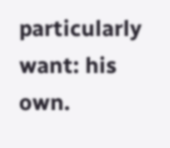particularly want: his own.